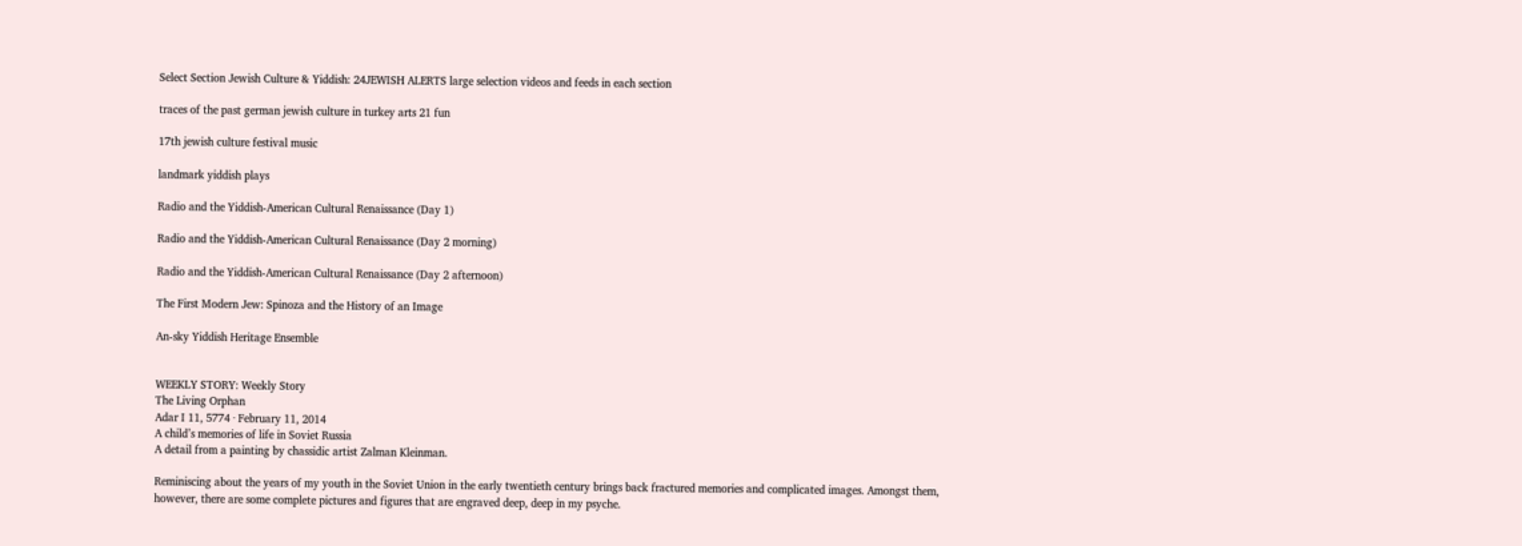Select Section Jewish Culture & Yiddish: 24JEWISH ALERTS large selection videos and feeds in each section

traces of the past german jewish culture in turkey arts 21 fun

17th jewish culture festival music

landmark yiddish plays

Radio and the Yiddish-American Cultural Renaissance (Day 1)

Radio and the Yiddish-American Cultural Renaissance (Day 2 morning)

Radio and the Yiddish-American Cultural Renaissance (Day 2 afternoon)

The First Modern Jew: Spinoza and the History of an Image

An-sky Yiddish Heritage Ensemble


WEEKLY STORY: Weekly Story
The Living Orphan
Adar I 11, 5774 · February 11, 2014
A child’s memories of life in Soviet Russia
A detail from a painting by chassidic artist Zalman Kleinman.

Reminiscing about the years of my youth in the Soviet Union in the early twentieth century brings back fractured memories and complicated images. Amongst them, however, there are some complete pictures and figures that are engraved deep, deep in my psyche.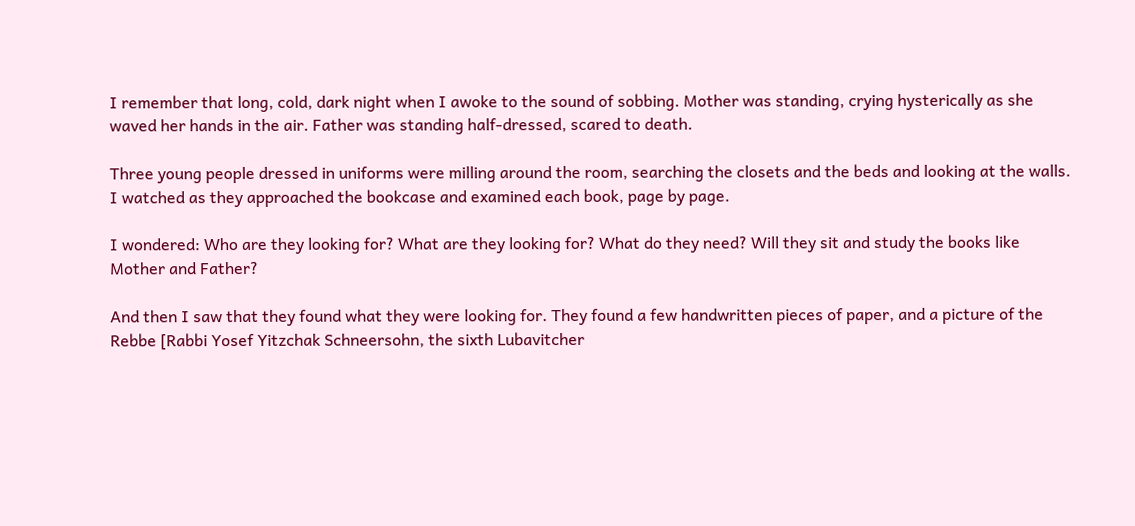I remember that long, cold, dark night when I awoke to the sound of sobbing. Mother was standing, crying hysterically as she waved her hands in the air. Father was standing half-dressed, scared to death.

Three young people dressed in uniforms were milling around the room, searching the closets and the beds and looking at the walls. I watched as they approached the bookcase and examined each book, page by page.

I wondered: Who are they looking for? What are they looking for? What do they need? Will they sit and study the books like Mother and Father?

And then I saw that they found what they were looking for. They found a few handwritten pieces of paper, and a picture of the Rebbe [Rabbi Yosef Yitzchak Schneersohn, the sixth Lubavitcher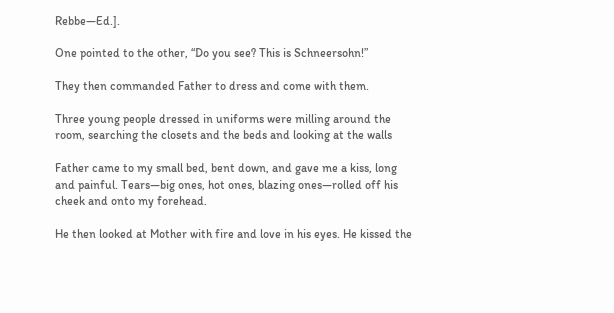Rebbe—Ed.].

One pointed to the other, “Do you see? This is Schneersohn!”

They then commanded Father to dress and come with them.

Three young people dressed in uniforms were milling around the room, searching the closets and the beds and looking at the walls

Father came to my small bed, bent down, and gave me a kiss, long and painful. Tears—big ones, hot ones, blazing ones—rolled off his cheek and onto my forehead.

He then looked at Mother with fire and love in his eyes. He kissed the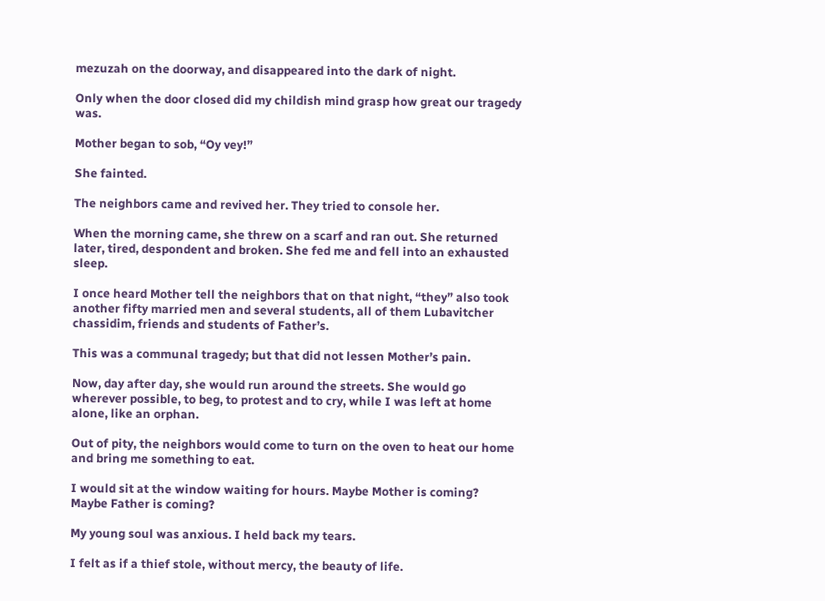mezuzah on the doorway, and disappeared into the dark of night.

Only when the door closed did my childish mind grasp how great our tragedy was.

Mother began to sob, “Oy vey!”

She fainted.

The neighbors came and revived her. They tried to console her.

When the morning came, she threw on a scarf and ran out. She returned later, tired, despondent and broken. She fed me and fell into an exhausted sleep.

I once heard Mother tell the neighbors that on that night, “they” also took another fifty married men and several students, all of them Lubavitcher chassidim, friends and students of Father’s.

This was a communal tragedy; but that did not lessen Mother’s pain.

Now, day after day, she would run around the streets. She would go wherever possible, to beg, to protest and to cry, while I was left at home alone, like an orphan.

Out of pity, the neighbors would come to turn on the oven to heat our home and bring me something to eat.

I would sit at the window waiting for hours. Maybe Mother is coming? Maybe Father is coming?

My young soul was anxious. I held back my tears.

I felt as if a thief stole, without mercy, the beauty of life.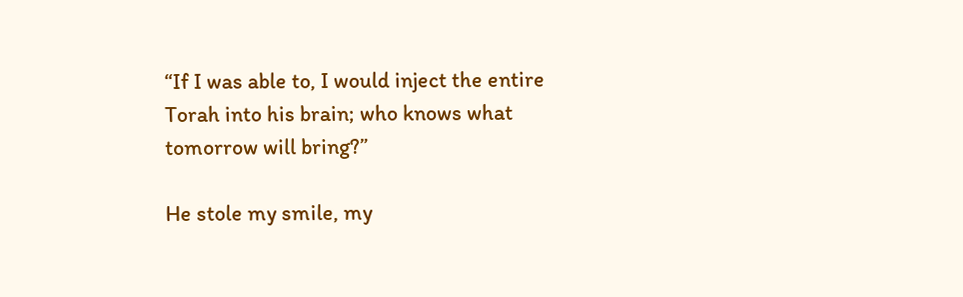“If I was able to, I would inject the entire Torah into his brain; who knows what tomorrow will bring?”

He stole my smile, my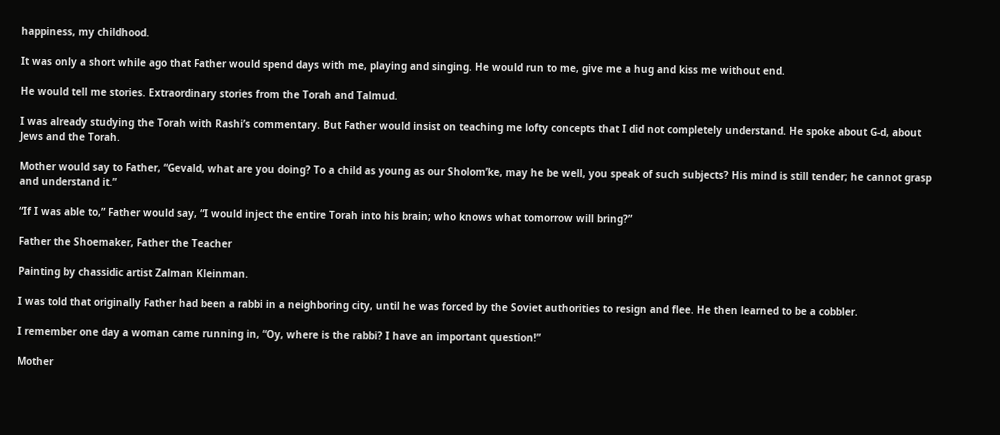happiness, my childhood.

It was only a short while ago that Father would spend days with me, playing and singing. He would run to me, give me a hug and kiss me without end.

He would tell me stories. Extraordinary stories from the Torah and Talmud.

I was already studying the Torah with Rashi’s commentary. But Father would insist on teaching me lofty concepts that I did not completely understand. He spoke about G‑d, about Jews and the Torah.

Mother would say to Father, “Gevald, what are you doing? To a child as young as our Sholom’ke, may he be well, you speak of such subjects? His mind is still tender; he cannot grasp and understand it.”

“If I was able to,” Father would say, “I would inject the entire Torah into his brain; who knows what tomorrow will bring?”

Father the Shoemaker, Father the Teacher

Painting by chassidic artist Zalman Kleinman.

I was told that originally Father had been a rabbi in a neighboring city, until he was forced by the Soviet authorities to resign and flee. He then learned to be a cobbler.

I remember one day a woman came running in, “Oy, where is the rabbi? I have an important question!”

Mother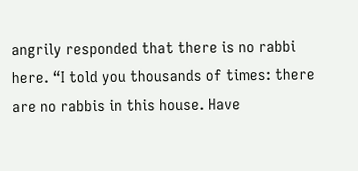angrily responded that there is no rabbi here. “I told you thousands of times: there are no rabbis in this house. Have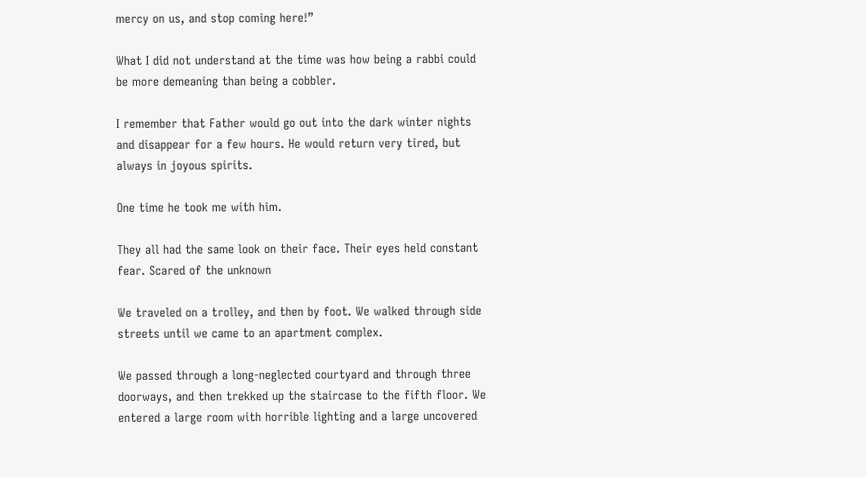mercy on us, and stop coming here!”

What I did not understand at the time was how being a rabbi could be more demeaning than being a cobbler.

I remember that Father would go out into the dark winter nights and disappear for a few hours. He would return very tired, but always in joyous spirits.

One time he took me with him.

They all had the same look on their face. Their eyes held constant fear. Scared of the unknown

We traveled on a trolley, and then by foot. We walked through side streets until we came to an apartment complex.

We passed through a long-neglected courtyard and through three doorways, and then trekked up the staircase to the fifth floor. We entered a large room with horrible lighting and a large uncovered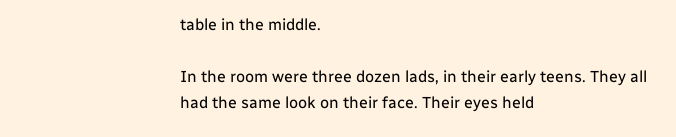table in the middle.

In the room were three dozen lads, in their early teens. They all had the same look on their face. Their eyes held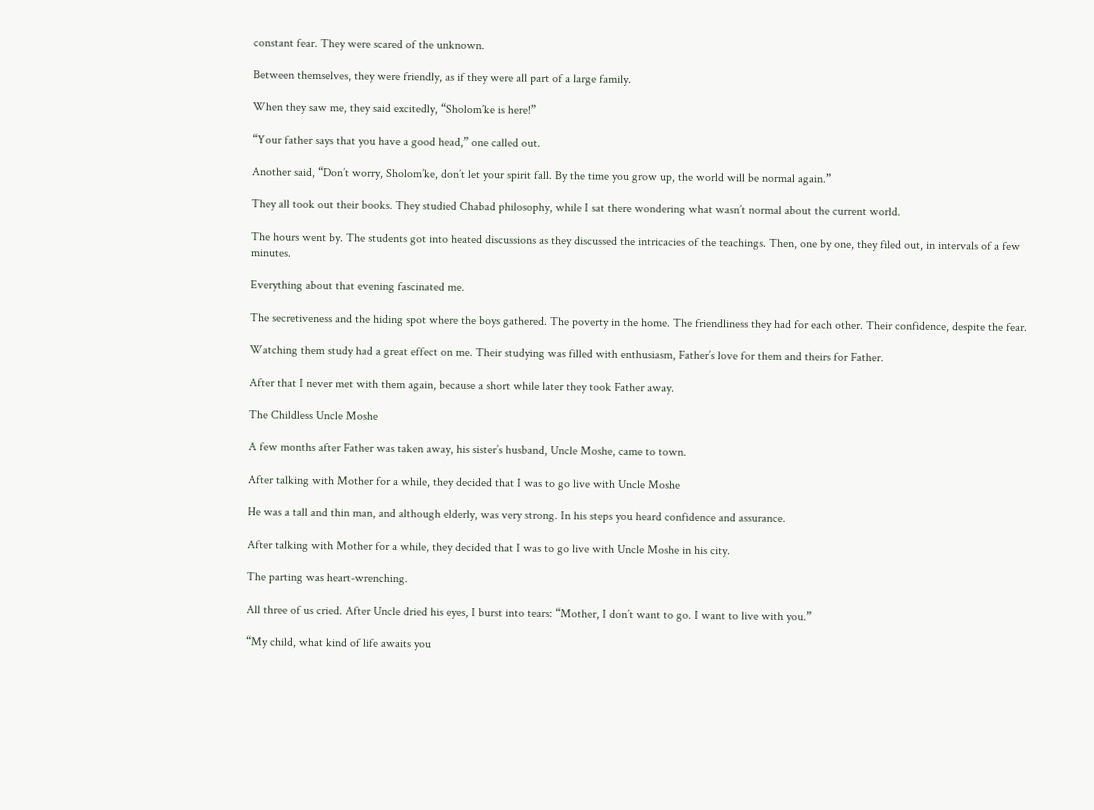constant fear. They were scared of the unknown.

Between themselves, they were friendly, as if they were all part of a large family.

When they saw me, they said excitedly, “Sholom’ke is here!”

“Your father says that you have a good head,” one called out.

Another said, “Don’t worry, Sholom’ke, don’t let your spirit fall. By the time you grow up, the world will be normal again.”

They all took out their books. They studied Chabad philosophy, while I sat there wondering what wasn’t normal about the current world.

The hours went by. The students got into heated discussions as they discussed the intricacies of the teachings. Then, one by one, they filed out, in intervals of a few minutes.

Everything about that evening fascinated me.

The secretiveness and the hiding spot where the boys gathered. The poverty in the home. The friendliness they had for each other. Their confidence, despite the fear.

Watching them study had a great effect on me. Their studying was filled with enthusiasm, Father’s love for them and theirs for Father.

After that I never met with them again, because a short while later they took Father away.

The Childless Uncle Moshe

A few months after Father was taken away, his sister’s husband, Uncle Moshe, came to town.

After talking with Mother for a while, they decided that I was to go live with Uncle Moshe

He was a tall and thin man, and although elderly, was very strong. In his steps you heard confidence and assurance.

After talking with Mother for a while, they decided that I was to go live with Uncle Moshe in his city.

The parting was heart-wrenching.

All three of us cried. After Uncle dried his eyes, I burst into tears: “Mother, I don’t want to go. I want to live with you.”

“My child, what kind of life awaits you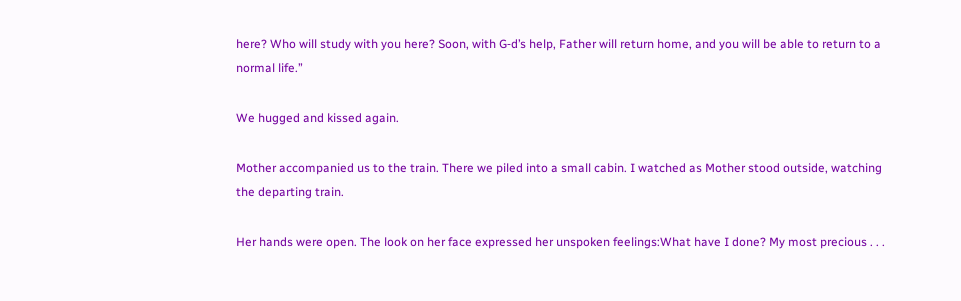here? Who will study with you here? Soon, with G‑d’s help, Father will return home, and you will be able to return to a normal life.”

We hugged and kissed again.

Mother accompanied us to the train. There we piled into a small cabin. I watched as Mother stood outside, watching the departing train.

Her hands were open. The look on her face expressed her unspoken feelings:What have I done? My most precious . . .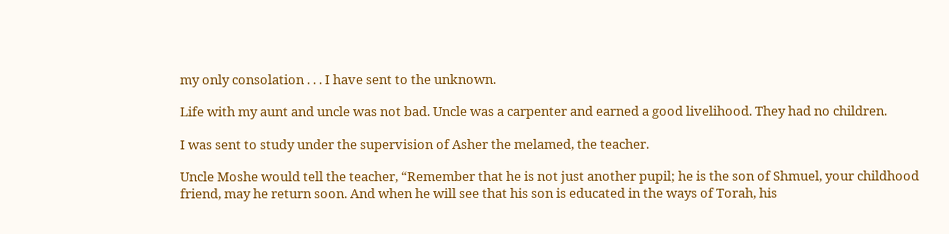my only consolation . . . I have sent to the unknown.

Life with my aunt and uncle was not bad. Uncle was a carpenter and earned a good livelihood. They had no children.

I was sent to study under the supervision of Asher the melamed, the teacher.

Uncle Moshe would tell the teacher, “Remember that he is not just another pupil; he is the son of Shmuel, your childhood friend, may he return soon. And when he will see that his son is educated in the ways of Torah, his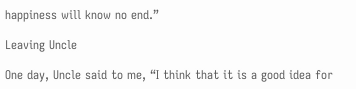happiness will know no end.”

Leaving Uncle

One day, Uncle said to me, “I think that it is a good idea for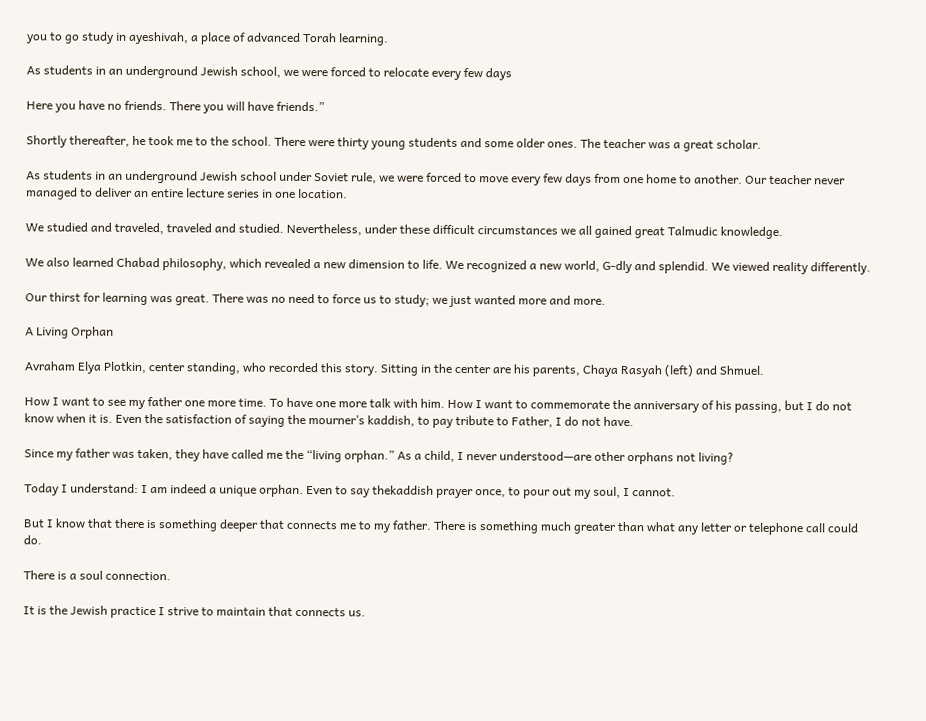you to go study in ayeshivah, a place of advanced Torah learning.

As students in an underground Jewish school, we were forced to relocate every few days

Here you have no friends. There you will have friends.”

Shortly thereafter, he took me to the school. There were thirty young students and some older ones. The teacher was a great scholar.

As students in an underground Jewish school under Soviet rule, we were forced to move every few days from one home to another. Our teacher never managed to deliver an entire lecture series in one location.

We studied and traveled, traveled and studied. Nevertheless, under these difficult circumstances we all gained great Talmudic knowledge.

We also learned Chabad philosophy, which revealed a new dimension to life. We recognized a new world, G‑dly and splendid. We viewed reality differently.

Our thirst for learning was great. There was no need to force us to study; we just wanted more and more.

A Living Orphan

Avraham Elya Plotkin, center standing, who recorded this story. Sitting in the center are his parents, Chaya Rasyah (left) and Shmuel.

How I want to see my father one more time. To have one more talk with him. How I want to commemorate the anniversary of his passing, but I do not know when it is. Even the satisfaction of saying the mourner’s kaddish, to pay tribute to Father, I do not have.

Since my father was taken, they have called me the “living orphan.” As a child, I never understood—are other orphans not living?

Today I understand: I am indeed a unique orphan. Even to say thekaddish prayer once, to pour out my soul, I cannot.

But I know that there is something deeper that connects me to my father. There is something much greater than what any letter or telephone call could do.

There is a soul connection.

It is the Jewish practice I strive to maintain that connects us.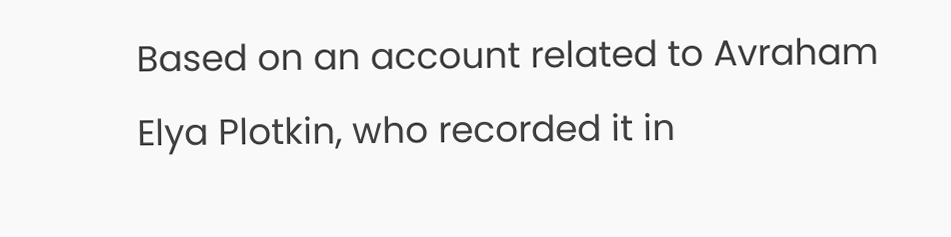Based on an account related to Avraham Elya Plotkin, who recorded it in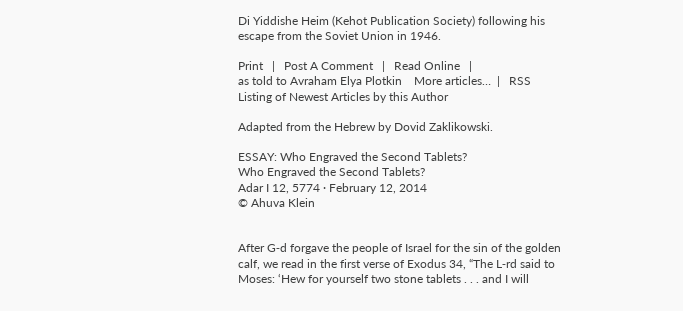Di Yiddishe Heim (Kehot Publication Society) following his escape from the Soviet Union in 1946.

Print   |   Post A Comment   |   Read Online   |
as told to Avraham Elya Plotkin    More articles…  |   RSS Listing of Newest Articles by this Author

Adapted from the Hebrew by Dovid Zaklikowski.

ESSAY: Who Engraved the Second Tablets?
Who Engraved the Second Tablets?
Adar I 12, 5774 · February 12, 2014
© Ahuva Klein


After G‑d forgave the people of Israel for the sin of the golden calf, we read in the first verse of Exodus 34, “The L‑rd said to Moses: ‘Hew for yourself two stone tablets . . . and I will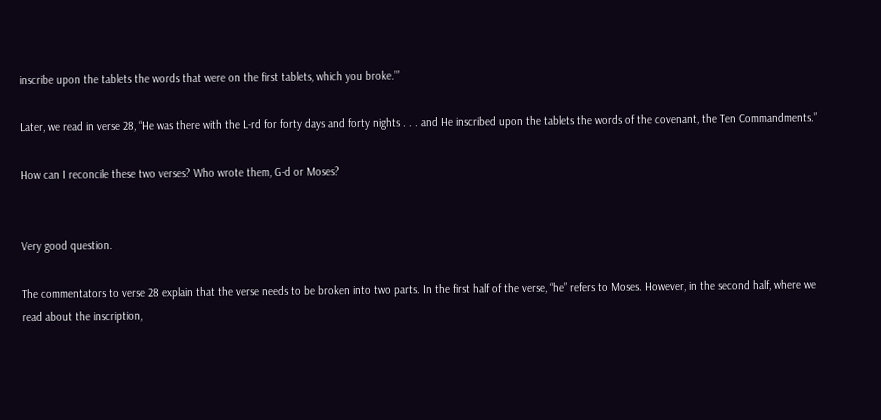inscribe upon the tablets the words that were on the first tablets, which you broke.’”

Later, we read in verse 28, “He was there with the L‑rd for forty days and forty nights . . . and He inscribed upon the tablets the words of the covenant, the Ten Commandments.”

How can I reconcile these two verses? Who wrote them, G‑d or Moses?


Very good question.

The commentators to verse 28 explain that the verse needs to be broken into two parts. In the first half of the verse, “he” refers to Moses. However, in the second half, where we read about the inscription,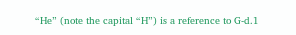“He” (note the capital “H”) is a reference to G‑d.1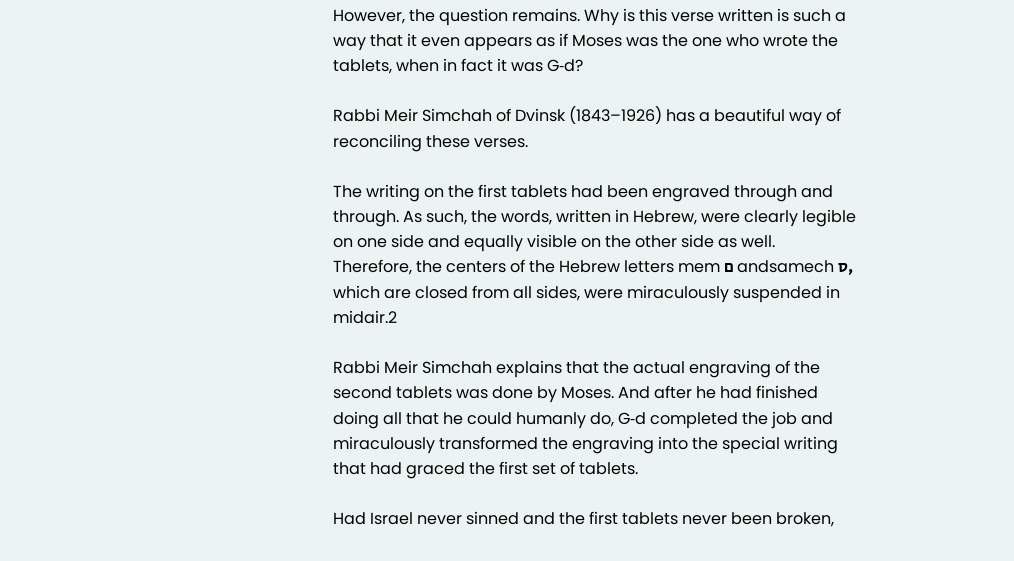However, the question remains. Why is this verse written is such a way that it even appears as if Moses was the one who wrote the tablets, when in fact it was G‑d?

Rabbi Meir Simchah of Dvinsk (1843–1926) has a beautiful way of reconciling these verses.

The writing on the first tablets had been engraved through and through. As such, the words, written in Hebrew, were clearly legible on one side and equally visible on the other side as well. Therefore, the centers of the Hebrew letters mem ם andsamech ס, which are closed from all sides, were miraculously suspended in midair.2

Rabbi Meir Simchah explains that the actual engraving of the second tablets was done by Moses. And after he had finished doing all that he could humanly do, G‑d completed the job and miraculously transformed the engraving into the special writing that had graced the first set of tablets.

Had Israel never sinned and the first tablets never been broken,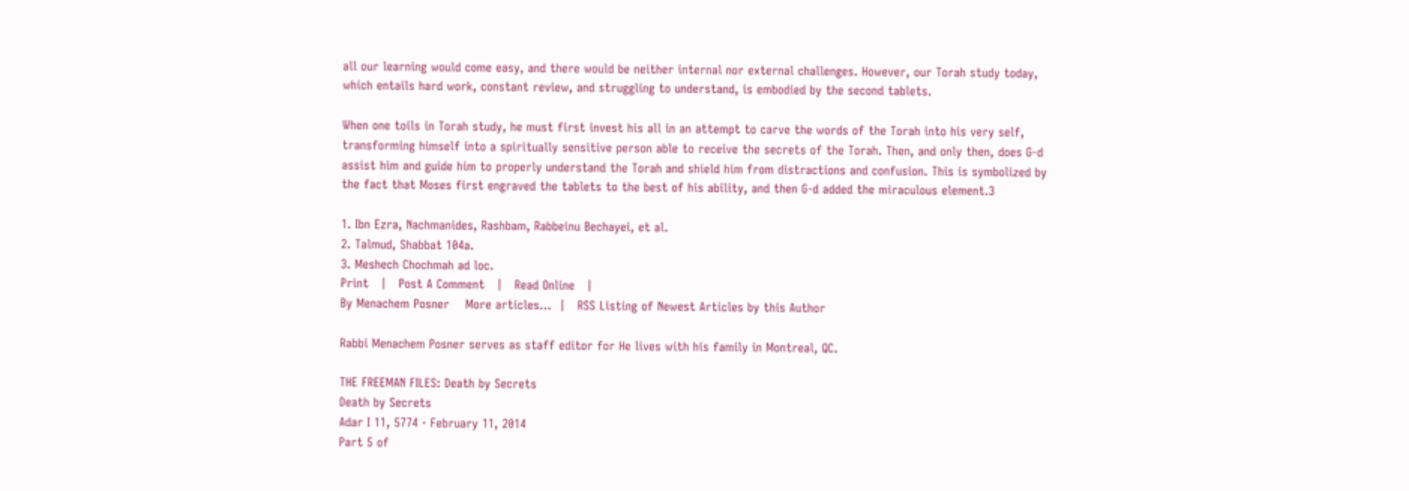all our learning would come easy, and there would be neither internal nor external challenges. However, our Torah study today, which entails hard work, constant review, and struggling to understand, is embodied by the second tablets.

When one toils in Torah study, he must first invest his all in an attempt to carve the words of the Torah into his very self, transforming himself into a spiritually sensitive person able to receive the secrets of the Torah. Then, and only then, does G‑d assist him and guide him to properly understand the Torah and shield him from distractions and confusion. This is symbolized by the fact that Moses first engraved the tablets to the best of his ability, and then G‑d added the miraculous element.3

1. Ibn Ezra, Nachmanides, Rashbam, Rabbeinu Bechayei, et al.
2. Talmud, Shabbat 104a.
3. Meshech Chochmah ad loc.
Print   |   Post A Comment   |   Read Online   |
By Menachem Posner    More articles…  |   RSS Listing of Newest Articles by this Author

Rabbi Menachem Posner serves as staff editor for He lives with his family in Montreal, QC.

THE FREEMAN FILES: Death by Secrets
Death by Secrets
Adar I 11, 5774 · February 11, 2014
Part 5 of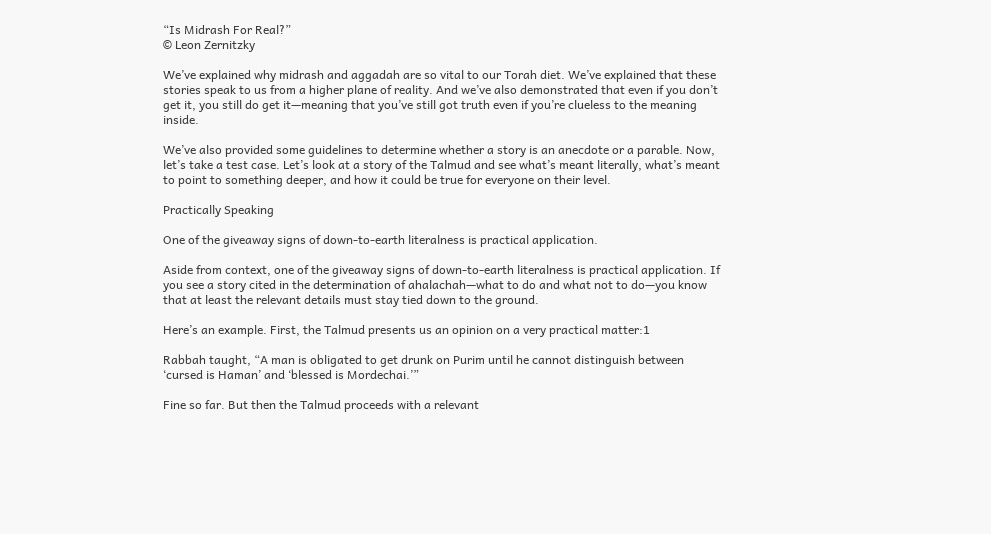“Is Midrash For Real?”
© Leon Zernitzky

We’ve explained why midrash and aggadah are so vital to our Torah diet. We’ve explained that these stories speak to us from a higher plane of reality. And we’ve also demonstrated that even if you don’t get it, you still do get it—meaning that you’ve still got truth even if you’re clueless to the meaning inside.

We’ve also provided some guidelines to determine whether a story is an anecdote or a parable. Now, let’s take a test case. Let’s look at a story of the Talmud and see what’s meant literally, what’s meant to point to something deeper, and how it could be true for everyone on their level.

Practically Speaking

One of the giveaway signs of down-to-earth literalness is practical application.

Aside from context, one of the giveaway signs of down-to-earth literalness is practical application. If you see a story cited in the determination of ahalachah—what to do and what not to do—you know that at least the relevant details must stay tied down to the ground.

Here’s an example. First, the Talmud presents us an opinion on a very practical matter:1

Rabbah taught, “A man is obligated to get drunk on Purim until he cannot distinguish between ‘cursed is Haman’ and ‘blessed is Mordechai.’”

Fine so far. But then the Talmud proceeds with a relevant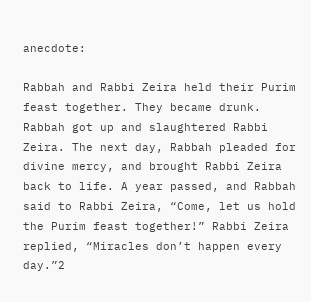anecdote:

Rabbah and Rabbi Zeira held their Purim feast together. They became drunk. Rabbah got up and slaughtered Rabbi Zeira. The next day, Rabbah pleaded for divine mercy, and brought Rabbi Zeira back to life. A year passed, and Rabbah said to Rabbi Zeira, “Come, let us hold the Purim feast together!” Rabbi Zeira replied, “Miracles don’t happen every day.”2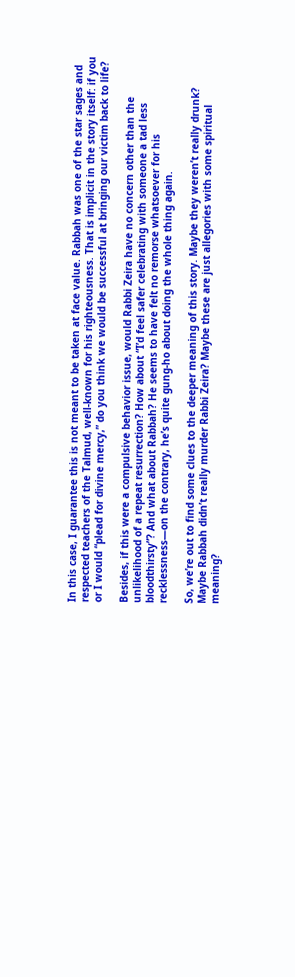In this case, I guarantee this is not meant to be taken at face value. Rabbah was one of the star sages and respected teachers of the Talmud, well-known for his righteousness. That is implicit in the story itself: if you or I would “plead for divine mercy,” do you think we would be successful at bringing our victim back to life?

Besides, if this were a compulsive behavior issue, would Rabbi Zeira have no concern other than the unlikelihood of a repeat resurrection? How about “I’d feel safer celebrating with someone a tad less bloodthirsty”? And what about Rabbah? He seems to have felt no remorse whatsoever for his recklessness—on the contrary, he’s quite gung-ho about doing the whole thing again.

So, we’re out to find some clues to the deeper meaning of this story. Maybe they weren’t really drunk? Maybe Rabbah didn’t really murder Rabbi Zeira? Maybe these are just allegories with some spiritual meaning?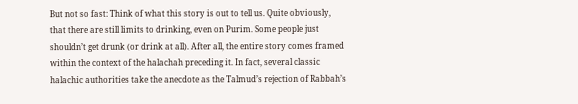But not so fast: Think of what this story is out to tell us. Quite obviously, that there are still limits to drinking, even on Purim. Some people just shouldn’t get drunk (or drink at all). After all, the entire story comes framed within the context of the halachah preceding it. In fact, several classic halachic authorities take the anecdote as the Talmud’s rejection of Rabbah’s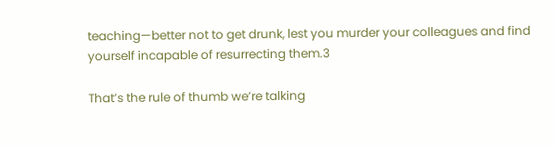teaching—better not to get drunk, lest you murder your colleagues and find yourself incapable of resurrecting them.3

That’s the rule of thumb we’re talking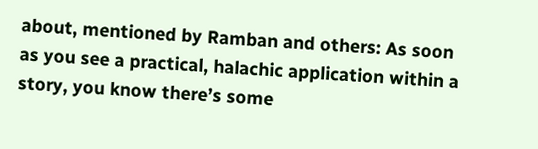about, mentioned by Ramban and others: As soon as you see a practical, halachic application within a story, you know there’s some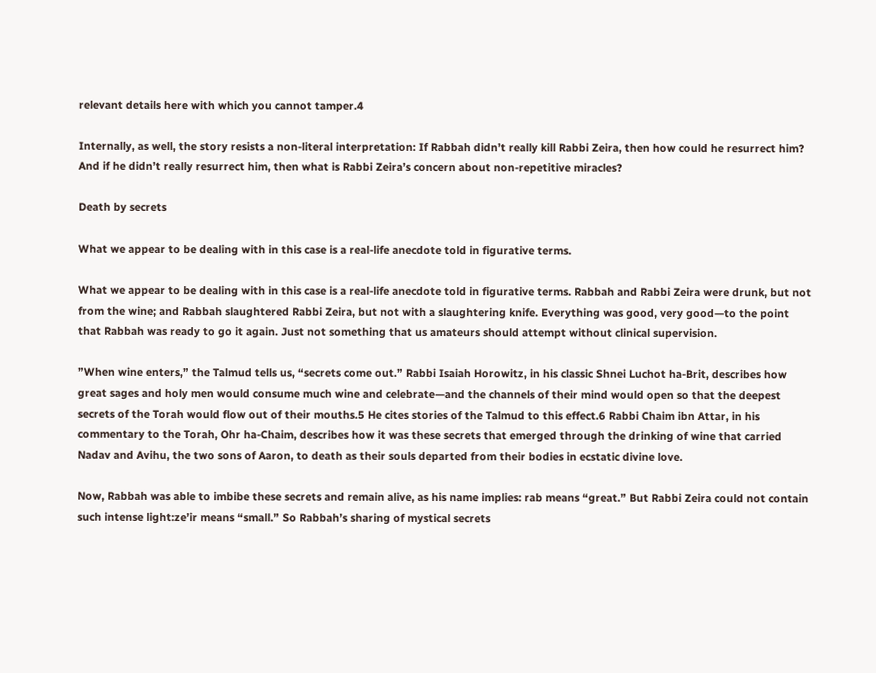relevant details here with which you cannot tamper.4

Internally, as well, the story resists a non-literal interpretation: If Rabbah didn’t really kill Rabbi Zeira, then how could he resurrect him? And if he didn’t really resurrect him, then what is Rabbi Zeira’s concern about non-repetitive miracles?

Death by secrets

What we appear to be dealing with in this case is a real-life anecdote told in figurative terms.

What we appear to be dealing with in this case is a real-life anecdote told in figurative terms. Rabbah and Rabbi Zeira were drunk, but not from the wine; and Rabbah slaughtered Rabbi Zeira, but not with a slaughtering knife. Everything was good, very good—to the point that Rabbah was ready to go it again. Just not something that us amateurs should attempt without clinical supervision.

”When wine enters,” the Talmud tells us, “secrets come out.” Rabbi Isaiah Horowitz, in his classic Shnei Luchot ha-Brit, describes how great sages and holy men would consume much wine and celebrate—and the channels of their mind would open so that the deepest secrets of the Torah would flow out of their mouths.5 He cites stories of the Talmud to this effect.6 Rabbi Chaim ibn Attar, in his commentary to the Torah, Ohr ha-Chaim, describes how it was these secrets that emerged through the drinking of wine that carried Nadav and Avihu, the two sons of Aaron, to death as their souls departed from their bodies in ecstatic divine love.

Now, Rabbah was able to imbibe these secrets and remain alive, as his name implies: rab means “great.” But Rabbi Zeira could not contain such intense light:ze’ir means “small.” So Rabbah’s sharing of mystical secrets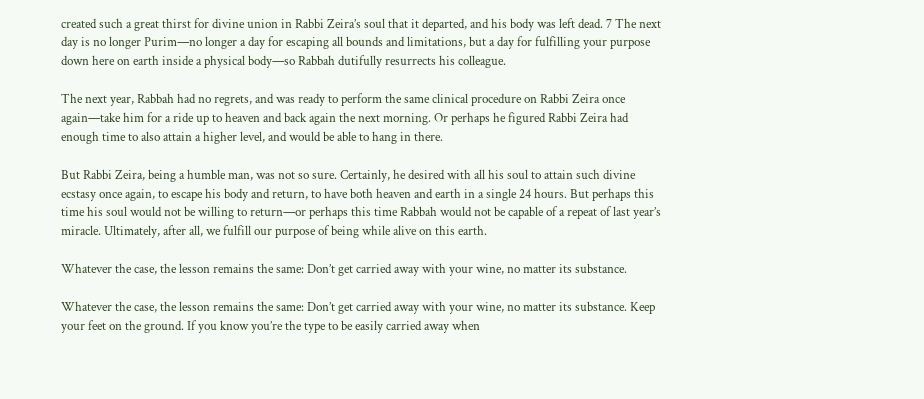created such a great thirst for divine union in Rabbi Zeira’s soul that it departed, and his body was left dead. 7 The next day is no longer Purim—no longer a day for escaping all bounds and limitations, but a day for fulfilling your purpose down here on earth inside a physical body—so Rabbah dutifully resurrects his colleague.

The next year, Rabbah had no regrets, and was ready to perform the same clinical procedure on Rabbi Zeira once again—take him for a ride up to heaven and back again the next morning. Or perhaps he figured Rabbi Zeira had enough time to also attain a higher level, and would be able to hang in there.

But Rabbi Zeira, being a humble man, was not so sure. Certainly, he desired with all his soul to attain such divine ecstasy once again, to escape his body and return, to have both heaven and earth in a single 24 hours. But perhaps this time his soul would not be willing to return—or perhaps this time Rabbah would not be capable of a repeat of last year’s miracle. Ultimately, after all, we fulfill our purpose of being while alive on this earth.

Whatever the case, the lesson remains the same: Don’t get carried away with your wine, no matter its substance.

Whatever the case, the lesson remains the same: Don’t get carried away with your wine, no matter its substance. Keep your feet on the ground. If you know you’re the type to be easily carried away when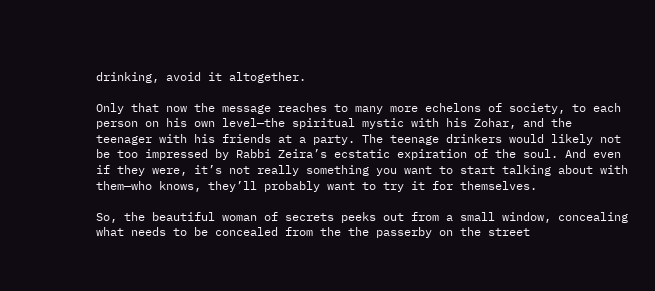drinking, avoid it altogether.

Only that now the message reaches to many more echelons of society, to each person on his own level—the spiritual mystic with his Zohar, and the teenager with his friends at a party. The teenage drinkers would likely not be too impressed by Rabbi Zeira’s ecstatic expiration of the soul. And even if they were, it’s not really something you want to start talking about with them—who knows, they’ll probably want to try it for themselves.

So, the beautiful woman of secrets peeks out from a small window, concealing what needs to be concealed from the the passerby on the street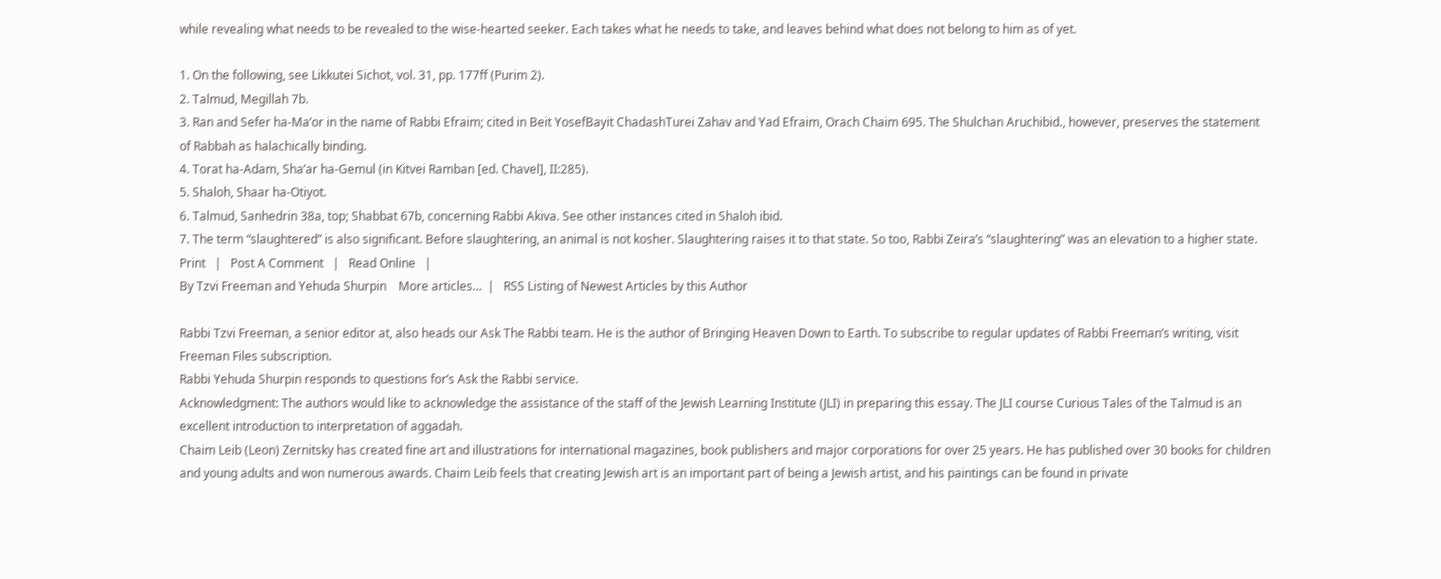while revealing what needs to be revealed to the wise-hearted seeker. Each takes what he needs to take, and leaves behind what does not belong to him as of yet.

1. On the following, see Likkutei Sichot, vol. 31, pp. 177ff (Purim 2).
2. Talmud, Megillah 7b.
3. Ran and Sefer ha-Ma’or in the name of Rabbi Efraim; cited in Beit YosefBayit ChadashTurei Zahav and Yad Efraim, Orach Chaim 695. The Shulchan Aruchibid., however, preserves the statement of Rabbah as halachically binding.
4. Torat ha-Adam, Sha’ar ha-Gemul (in Kitvei Ramban [ed. Chavel], II:285).
5. Shaloh, Shaar ha-Otiyot.
6. Talmud, Sanhedrin 38a, top; Shabbat 67b, concerning Rabbi Akiva. See other instances cited in Shaloh ibid.
7. The term “slaughtered” is also significant. Before slaughtering, an animal is not kosher. Slaughtering raises it to that state. So too, Rabbi Zeira’s “slaughtering” was an elevation to a higher state.
Print   |   Post A Comment   |   Read Online   |
By Tzvi Freeman and Yehuda Shurpin    More articles…  |   RSS Listing of Newest Articles by this Author

Rabbi Tzvi Freeman, a senior editor at, also heads our Ask The Rabbi team. He is the author of Bringing Heaven Down to Earth. To subscribe to regular updates of Rabbi Freeman’s writing, visit Freeman Files subscription.
Rabbi Yehuda Shurpin responds to questions for’s Ask the Rabbi service.
Acknowledgment: The authors would like to acknowledge the assistance of the staff of the Jewish Learning Institute (JLI) in preparing this essay. The JLI course Curious Tales of the Talmud is an excellent introduction to interpretation of aggadah.
Chaim Leib (Leon) Zernitsky has created fine art and illustrations for international magazines, book publishers and major corporations for over 25 years. He has published over 30 books for children and young adults and won numerous awards. Chaim Leib feels that creating Jewish art is an important part of being a Jewish artist, and his paintings can be found in private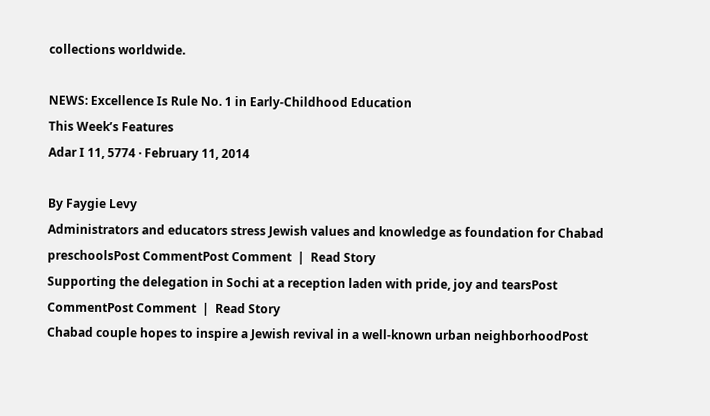collections worldwide.

NEWS: Excellence Is Rule No. 1 in Early-Childhood Education
This Week’s Features
Adar I 11, 5774 · February 11, 2014

By Faygie Levy
Administrators and educators stress Jewish values and knowledge as foundation for Chabad preschoolsPost CommentPost Comment  |  Read Story
Supporting the delegation in Sochi at a reception laden with pride, joy and tearsPost CommentPost Comment  |  Read Story
Chabad couple hopes to inspire a Jewish revival in a well-known urban neighborhoodPost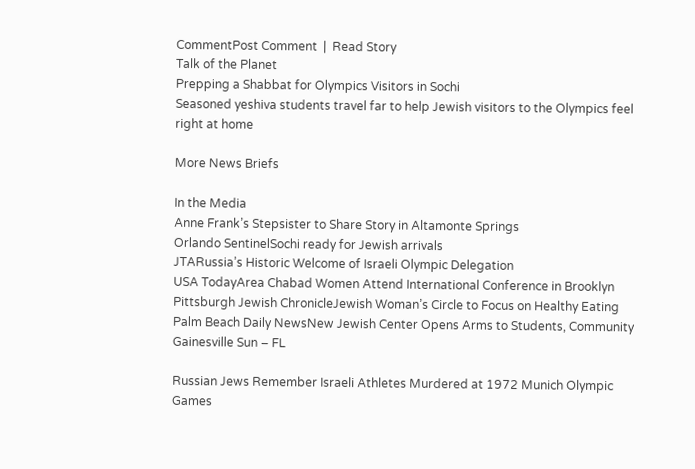CommentPost Comment  |  Read Story
Talk of the Planet
Prepping a Shabbat for Olympics Visitors in Sochi
Seasoned yeshiva students travel far to help Jewish visitors to the Olympics feel right at home

More News Briefs

In the Media
Anne Frank’s Stepsister to Share Story in Altamonte Springs
Orlando SentinelSochi ready for Jewish arrivals
JTARussia’s Historic Welcome of Israeli Olympic Delegation
USA TodayArea Chabad Women Attend International Conference in Brooklyn
Pittsburgh Jewish ChronicleJewish Woman’s Circle to Focus on Healthy Eating
Palm Beach Daily NewsNew Jewish Center Opens Arms to Students, Community
Gainesville Sun – FL

Russian Jews Remember Israeli Athletes Murdered at 1972 Munich Olympic Games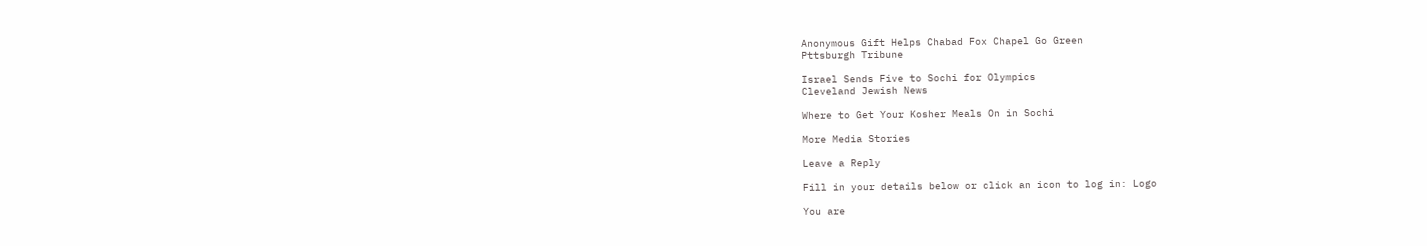Anonymous Gift Helps Chabad Fox Chapel Go Green
Pttsburgh Tribune

Israel Sends Five to Sochi for Olympics
Cleveland Jewish News

Where to Get Your Kosher Meals On in Sochi

More Media Stories

Leave a Reply

Fill in your details below or click an icon to log in: Logo

You are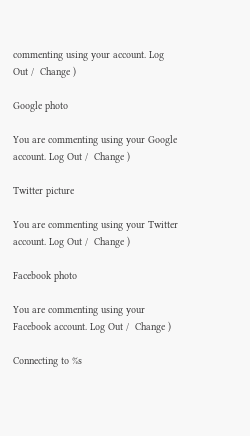commenting using your account. Log Out /  Change )

Google photo

You are commenting using your Google account. Log Out /  Change )

Twitter picture

You are commenting using your Twitter account. Log Out /  Change )

Facebook photo

You are commenting using your Facebook account. Log Out /  Change )

Connecting to %s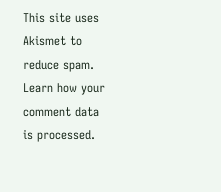This site uses Akismet to reduce spam. Learn how your comment data is processed.